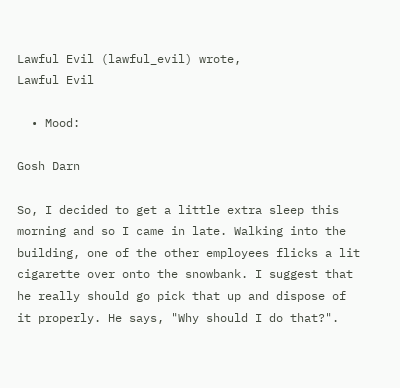Lawful Evil (lawful_evil) wrote,
Lawful Evil

  • Mood:

Gosh Darn

So, I decided to get a little extra sleep this morning and so I came in late. Walking into the building, one of the other employees flicks a lit cigarette over onto the snowbank. I suggest that he really should go pick that up and dispose of it properly. He says, "Why should I do that?".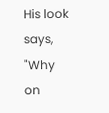His look says, "Why on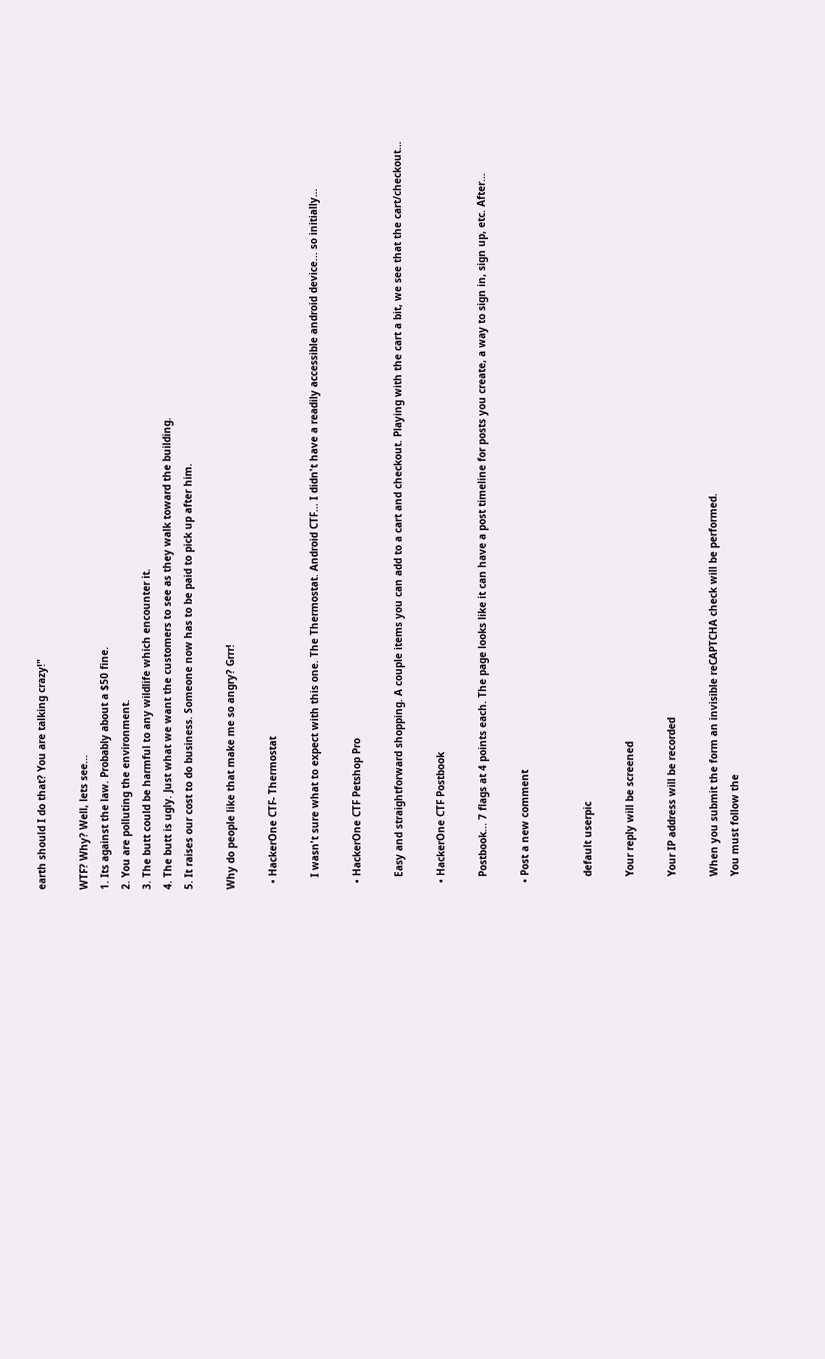earth should I do that? You are talking crazy!"

WTF? Why? Well, lets see...
1. Its against the law. Probably about a $50 fine.
2. You are polluting the environment.
3. The butt could be harmful to any wildlife which encounter it.
4. The butt is ugly. Just what we want the customers to see as they walk toward the building.
5. It raises our cost to do business. Someone now has to be paid to pick up after him.

Why do people like that make me so angry? Grrr!

  • HackerOne CTF- Thermostat

    I wasn't sure what to expect with this one. The Thermostat. Android CTF... I didn't have a readily accessible android device... so initially…

  • HackerOne CTF Petshop Pro

    Easy and straightforward shopping. A couple items you can add to a cart and checkout. Playing with the cart a bit, we see that the cart/checkout…

  • HackerOne CTF Postbook

    Postbook... 7 flags at 4 points each. The page looks like it can have a post timeline for posts you create, a way to sign in, sign up, etc. After…

  • Post a new comment


    default userpic

    Your reply will be screened

    Your IP address will be recorded

    When you submit the form an invisible reCAPTCHA check will be performed.
    You must follow the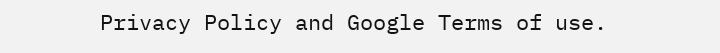Privacy Policy and Google Terms of use.